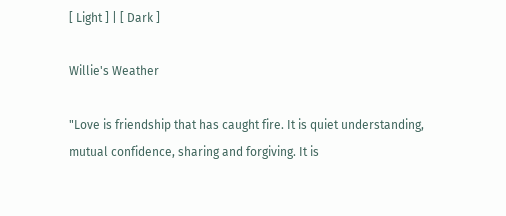[ Light ] | [ Dark ]

Willie's Weather

"Love is friendship that has caught fire. It is quiet understanding, mutual confidence, sharing and forgiving. It is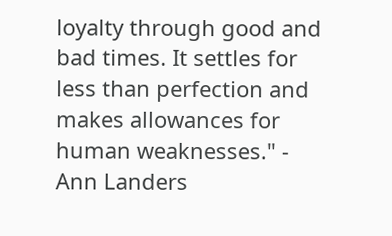loyalty through good and bad times. It settles for less than perfection and makes allowances for human weaknesses." - Ann Landers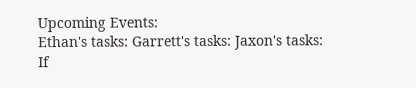Upcoming Events:
Ethan's tasks: Garrett's tasks: Jaxon's tasks:
If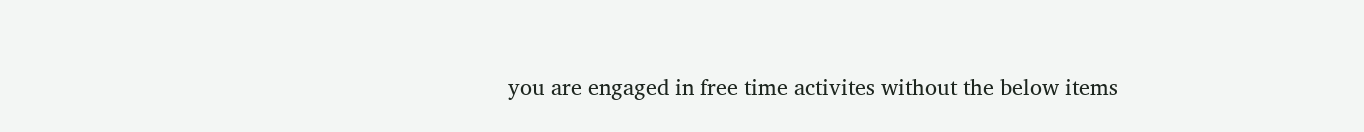you are engaged in free time activites without the below items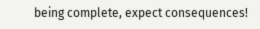being complete, expect consequences!